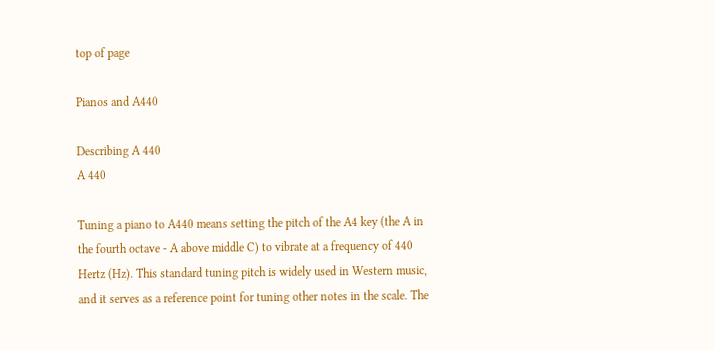top of page

Pianos and A440

Describing A 440
A 440

Tuning a piano to A440 means setting the pitch of the A4 key (the A in the fourth octave - A above middle C) to vibrate at a frequency of 440 Hertz (Hz). This standard tuning pitch is widely used in Western music, and it serves as a reference point for tuning other notes in the scale. The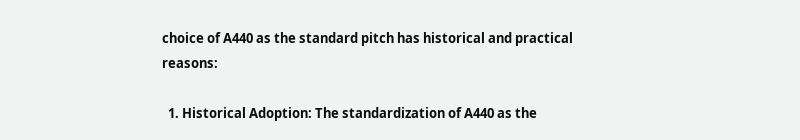choice of A440 as the standard pitch has historical and practical reasons:

  1. Historical Adoption: The standardization of A440 as the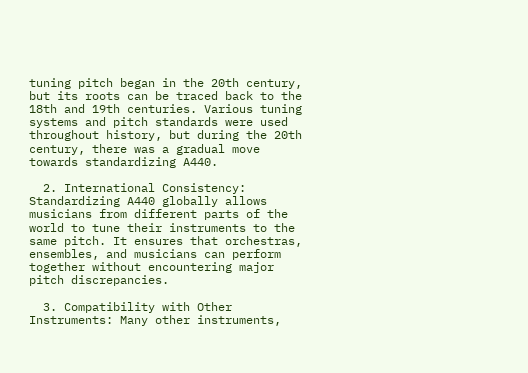tuning pitch began in the 20th century, but its roots can be traced back to the 18th and 19th centuries. Various tuning systems and pitch standards were used throughout history, but during the 20th century, there was a gradual move towards standardizing A440.

  2. International Consistency: Standardizing A440 globally allows musicians from different parts of the world to tune their instruments to the same pitch. It ensures that orchestras, ensembles, and musicians can perform together without encountering major pitch discrepancies.

  3. Compatibility with Other Instruments: Many other instruments,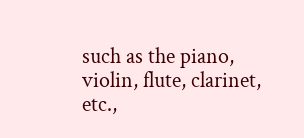such as the piano, violin, flute, clarinet, etc.,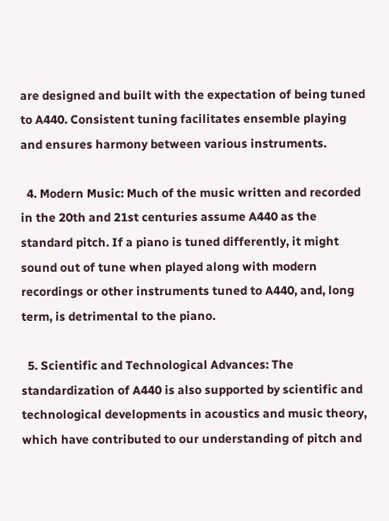are designed and built with the expectation of being tuned to A440. Consistent tuning facilitates ensemble playing and ensures harmony between various instruments.

  4. Modern Music: Much of the music written and recorded in the 20th and 21st centuries assume A440 as the standard pitch. If a piano is tuned differently, it might sound out of tune when played along with modern recordings or other instruments tuned to A440, and, long term, is detrimental to the piano.

  5. Scientific and Technological Advances: The standardization of A440 is also supported by scientific and technological developments in acoustics and music theory, which have contributed to our understanding of pitch and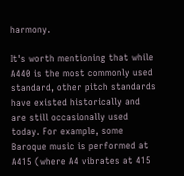harmony.

It's worth mentioning that while A440 is the most commonly used standard, other pitch standards have existed historically and are still occasionally used today. For example, some Baroque music is performed at A415 (where A4 vibrates at 415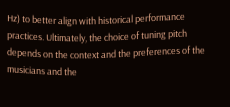Hz) to better align with historical performance practices. Ultimately, the choice of tuning pitch depends on the context and the preferences of the musicians and the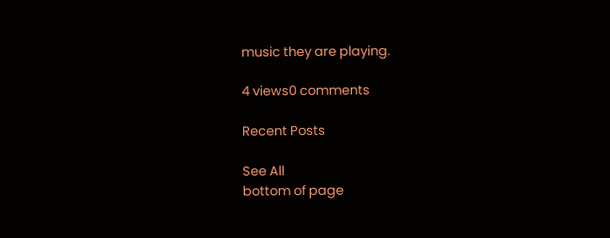music they are playing.

4 views0 comments

Recent Posts

See All
bottom of page